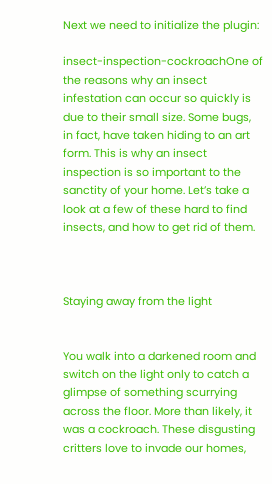Next we need to initialize the plugin:

insect-inspection-cockroachOne of the reasons why an insect infestation can occur so quickly is due to their small size. Some bugs, in fact, have taken hiding to an art form. This is why an insect inspection is so important to the sanctity of your home. Let’s take a look at a few of these hard to find insects, and how to get rid of them.



Staying away from the light


You walk into a darkened room and switch on the light only to catch a glimpse of something scurrying across the floor. More than likely, it was a cockroach. These disgusting critters love to invade our homes,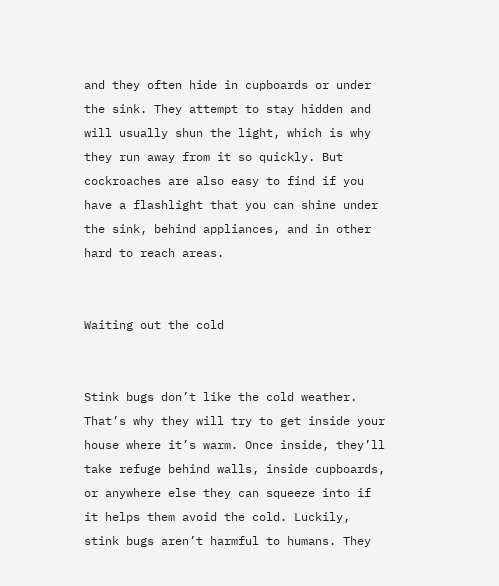and they often hide in cupboards or under the sink. They attempt to stay hidden and will usually shun the light, which is why they run away from it so quickly. But cockroaches are also easy to find if you have a flashlight that you can shine under the sink, behind appliances, and in other hard to reach areas.


Waiting out the cold


Stink bugs don’t like the cold weather. That’s why they will try to get inside your house where it’s warm. Once inside, they’ll take refuge behind walls, inside cupboards, or anywhere else they can squeeze into if it helps them avoid the cold. Luckily, stink bugs aren’t harmful to humans. They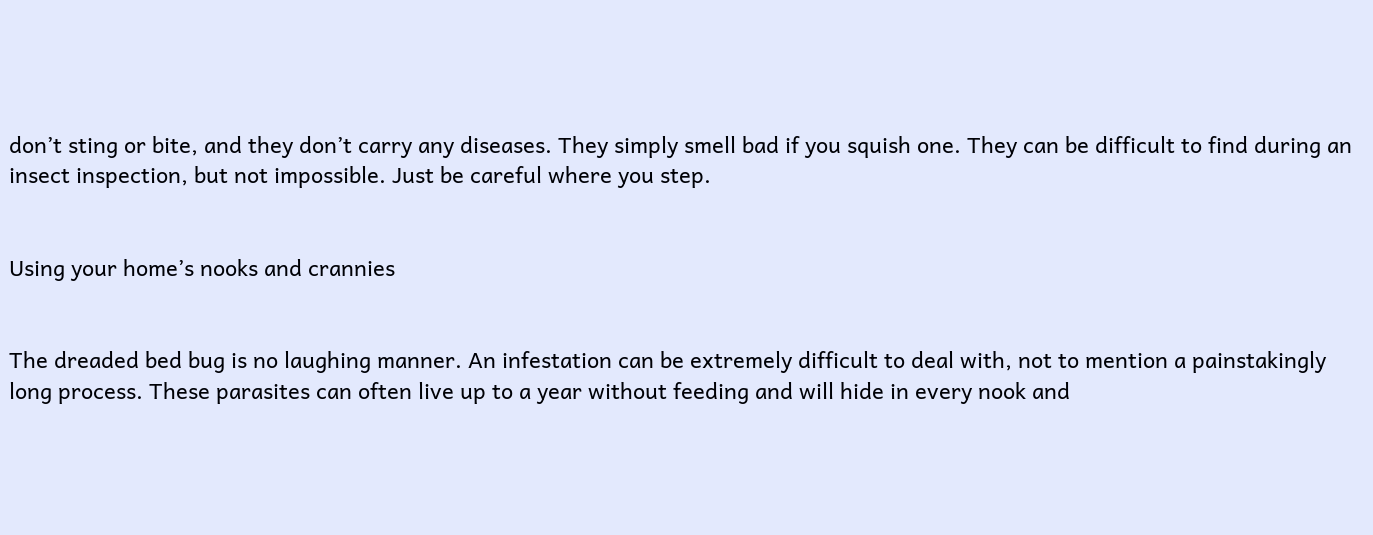don’t sting or bite, and they don’t carry any diseases. They simply smell bad if you squish one. They can be difficult to find during an insect inspection, but not impossible. Just be careful where you step.


Using your home’s nooks and crannies


The dreaded bed bug is no laughing manner. An infestation can be extremely difficult to deal with, not to mention a painstakingly long process. These parasites can often live up to a year without feeding and will hide in every nook and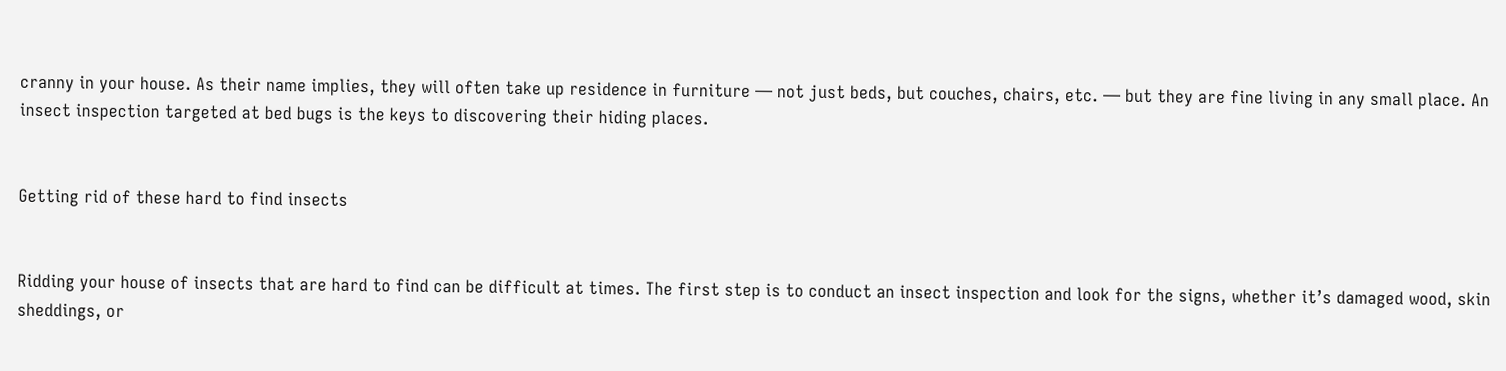cranny in your house. As their name implies, they will often take up residence in furniture — not just beds, but couches, chairs, etc. — but they are fine living in any small place. An insect inspection targeted at bed bugs is the keys to discovering their hiding places.


Getting rid of these hard to find insects


Ridding your house of insects that are hard to find can be difficult at times. The first step is to conduct an insect inspection and look for the signs, whether it’s damaged wood, skin sheddings, or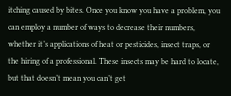itching caused by bites. Once you know you have a problem, you can employ a number of ways to decrease their numbers, whether it’s applications of heat or pesticides, insect traps, or the hiring of a professional. These insects may be hard to locate, but that doesn’t mean you can’t get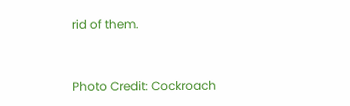rid of them.



Photo Credit: Cockroach